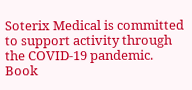Soterix Medical is committed to support activity through the COVID-19 pandemic. Book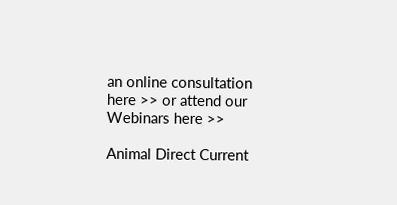an online consultation here >> or attend our Webinars here >>

Animal Direct Current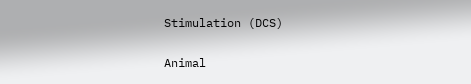Stimulation (DCS)

Animal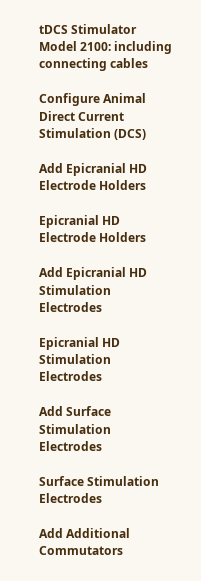tDCS Stimulator Model 2100: including connecting cables

Configure Animal Direct Current Stimulation (DCS)

Add Epicranial HD Electrode Holders

Epicranial HD Electrode Holders

Add Epicranial HD Stimulation Electrodes

Epicranial HD Stimulation Electrodes

Add Surface Stimulation Electrodes

Surface Stimulation Electrodes

Add Additional Commutators